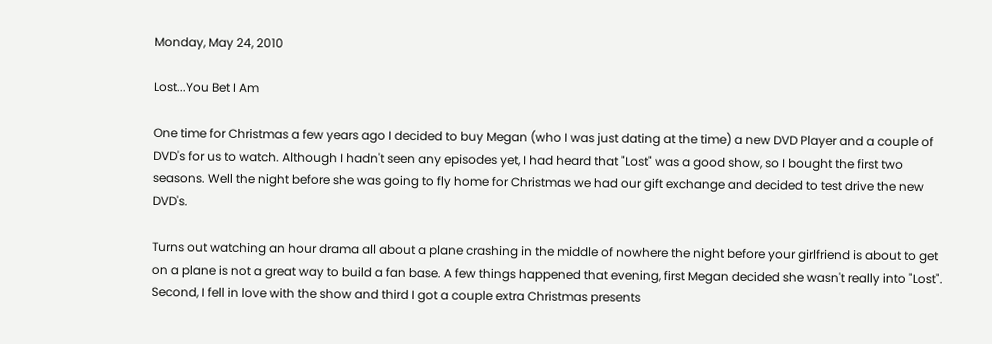Monday, May 24, 2010

Lost...You Bet I Am

One time for Christmas a few years ago I decided to buy Megan (who I was just dating at the time) a new DVD Player and a couple of DVD's for us to watch. Although I hadn't seen any episodes yet, I had heard that "Lost" was a good show, so I bought the first two seasons. Well the night before she was going to fly home for Christmas we had our gift exchange and decided to test drive the new DVD's.

Turns out watching an hour drama all about a plane crashing in the middle of nowhere the night before your girlfriend is about to get on a plane is not a great way to build a fan base. A few things happened that evening, first Megan decided she wasn't really into "Lost". Second, I fell in love with the show and third I got a couple extra Christmas presents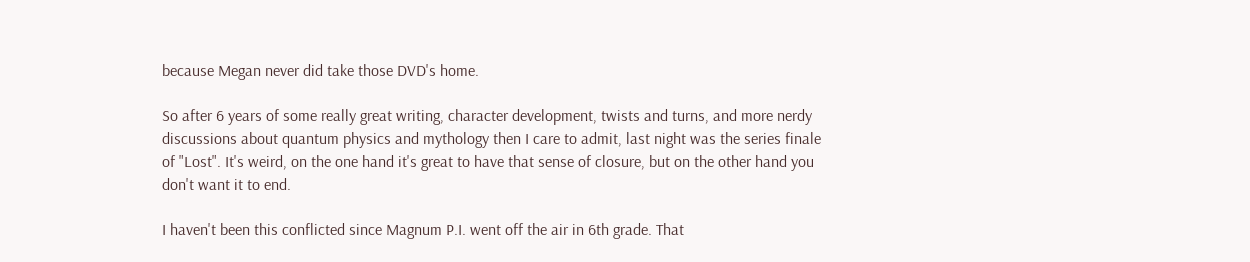because Megan never did take those DVD's home.

So after 6 years of some really great writing, character development, twists and turns, and more nerdy discussions about quantum physics and mythology then I care to admit, last night was the series finale of "Lost". It's weird, on the one hand it's great to have that sense of closure, but on the other hand you don't want it to end.

I haven't been this conflicted since Magnum P.I. went off the air in 6th grade. That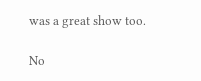was a great show too.

No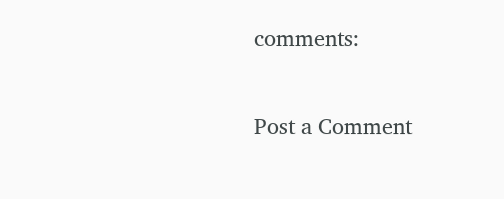comments:

Post a Comment